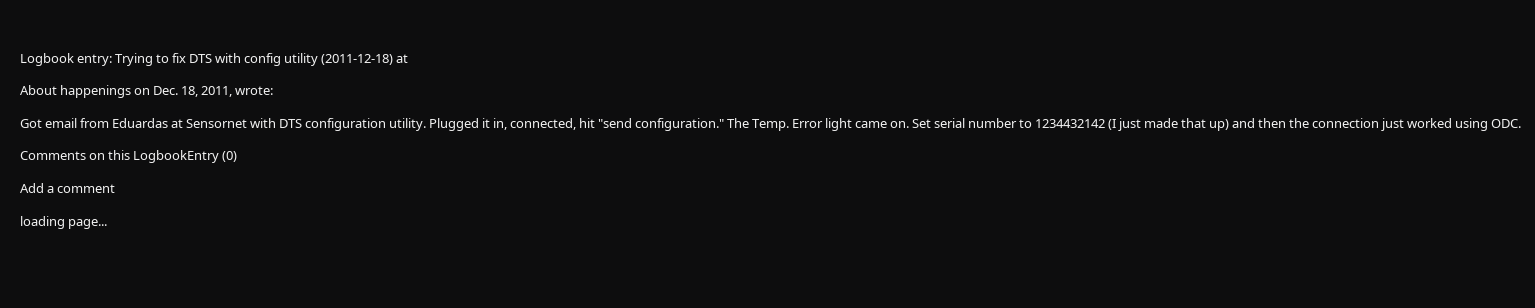Logbook entry: Trying to fix DTS with config utility (2011-12-18) at

About happenings on Dec. 18, 2011, wrote:

Got email from Eduardas at Sensornet with DTS configuration utility. Plugged it in, connected, hit "send configuration." The Temp. Error light came on. Set serial number to 1234432142 (I just made that up) and then the connection just worked using ODC.

Comments on this LogbookEntry (0)

Add a comment

loading page...